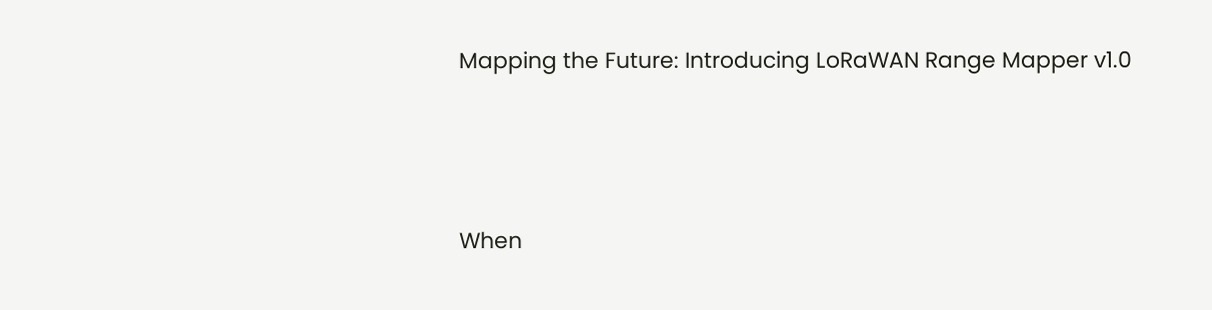Mapping the Future: Introducing LoRaWAN Range Mapper v1.0



When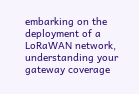embarking on the deployment of a LoRaWAN network, understanding your gateway coverage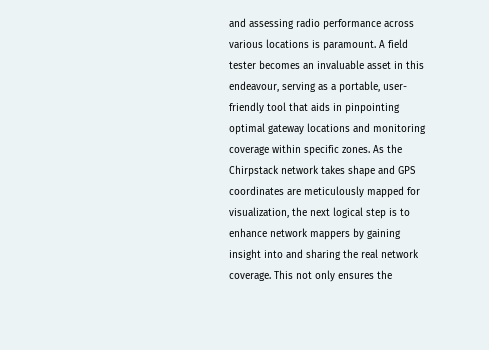and assessing radio performance across various locations is paramount. A field tester becomes an invaluable asset in this endeavour, serving as a portable, user-friendly tool that aids in pinpointing optimal gateway locations and monitoring coverage within specific zones. As the Chirpstack network takes shape and GPS coordinates are meticulously mapped for visualization, the next logical step is to enhance network mappers by gaining insight into and sharing the real network coverage. This not only ensures the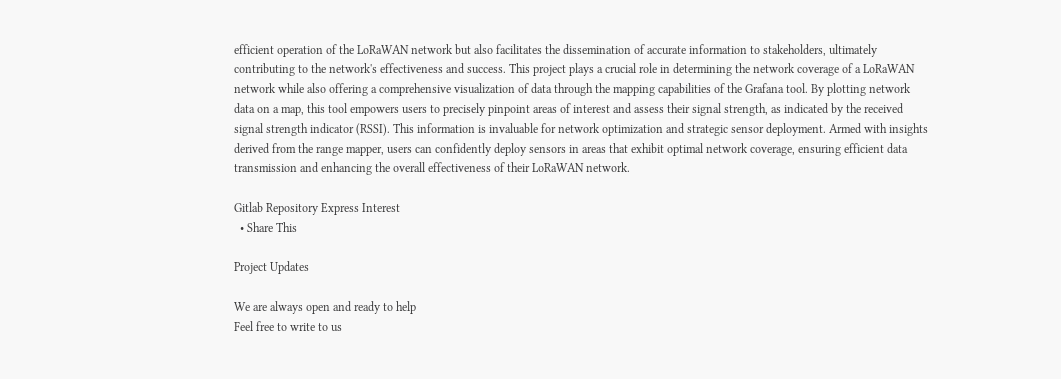efficient operation of the LoRaWAN network but also facilitates the dissemination of accurate information to stakeholders, ultimately contributing to the network's effectiveness and success. This project plays a crucial role in determining the network coverage of a LoRaWAN network while also offering a comprehensive visualization of data through the mapping capabilities of the Grafana tool. By plotting network data on a map, this tool empowers users to precisely pinpoint areas of interest and assess their signal strength, as indicated by the received signal strength indicator (RSSI). This information is invaluable for network optimization and strategic sensor deployment. Armed with insights derived from the range mapper, users can confidently deploy sensors in areas that exhibit optimal network coverage, ensuring efficient data transmission and enhancing the overall effectiveness of their LoRaWAN network.

Gitlab Repository Express Interest
  • Share This

Project Updates

We are always open and ready to help
Feel free to write to us